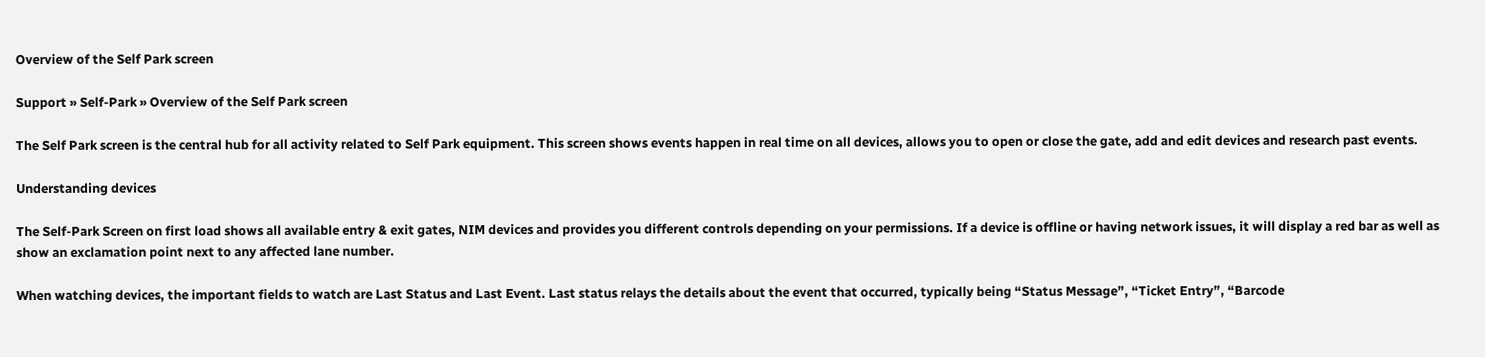Overview of the Self Park screen

Support » Self-Park » Overview of the Self Park screen

The Self Park screen is the central hub for all activity related to Self Park equipment. This screen shows events happen in real time on all devices, allows you to open or close the gate, add and edit devices and research past events.

Understanding devices

The Self-Park Screen on first load shows all available entry & exit gates, NIM devices and provides you different controls depending on your permissions. If a device is offline or having network issues, it will display a red bar as well as show an exclamation point next to any affected lane number.

When watching devices, the important fields to watch are Last Status and Last Event. Last status relays the details about the event that occurred, typically being “Status Message”, “Ticket Entry”, “Barcode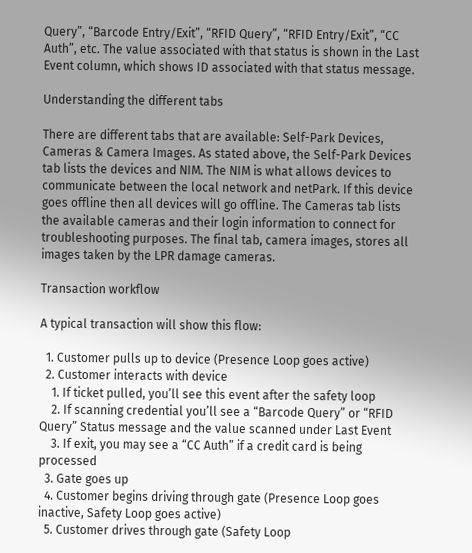Query”, “Barcode Entry/Exit”, “RFID Query”, “RFID Entry/Exit”, “CC Auth”, etc. The value associated with that status is shown in the Last Event column, which shows ID associated with that status message.

Understanding the different tabs

There are different tabs that are available: Self-Park Devices, Cameras & Camera Images. As stated above, the Self-Park Devices tab lists the devices and NIM. The NIM is what allows devices to communicate between the local network and netPark. If this device goes offline then all devices will go offline. The Cameras tab lists the available cameras and their login information to connect for troubleshooting purposes. The final tab, camera images, stores all images taken by the LPR damage cameras.

Transaction workflow

A typical transaction will show this flow:

  1. Customer pulls up to device (Presence Loop goes active)
  2. Customer interacts with device
    1. If ticket pulled, you’ll see this event after the safety loop
    2. If scanning credential you’ll see a “Barcode Query” or “RFID Query” Status message and the value scanned under Last Event
    3. If exit, you may see a “CC Auth” if a credit card is being processed
  3. Gate goes up
  4. Customer begins driving through gate (Presence Loop goes inactive, Safety Loop goes active)
  5. Customer drives through gate (Safety Loop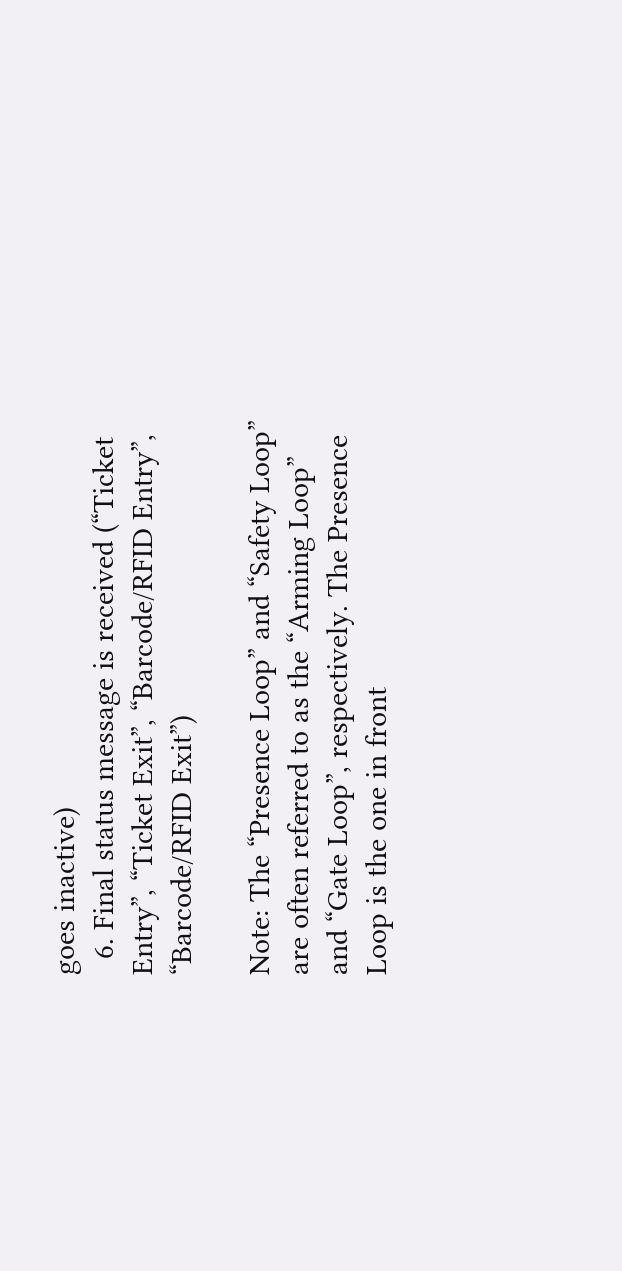goes inactive)
  6. Final status message is received (“Ticket Entry”, “Ticket Exit”, “Barcode/RFID Entry”, “Barcode/RFID Exit”)

Note: The “Presence Loop” and “Safety Loop” are often referred to as the “Arming Loop” and “Gate Loop”, respectively. The Presence Loop is the one in front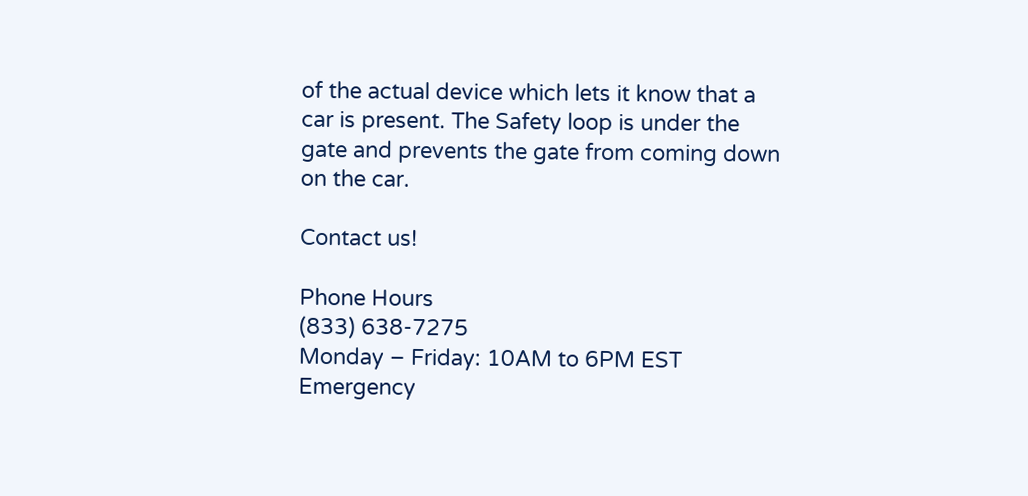of the actual device which lets it know that a car is present. The Safety loop is under the gate and prevents the gate from coming down on the car.

Contact us!

Phone Hours
(833) 638-7275
Monday – Friday: 10AM to 6PM EST
Emergency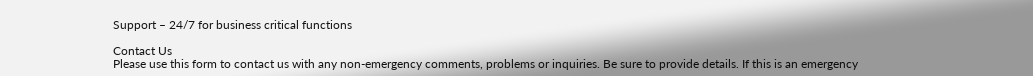Support – 24/7 for business critical functions

Contact Us
Please use this form to contact us with any non-emergency comments, problems or inquiries. Be sure to provide details. If this is an emergency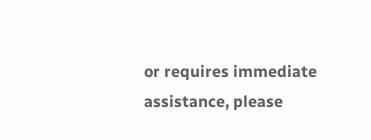or requires immediate assistance, please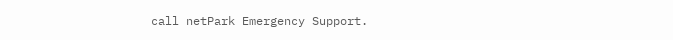call netPark Emergency Support.